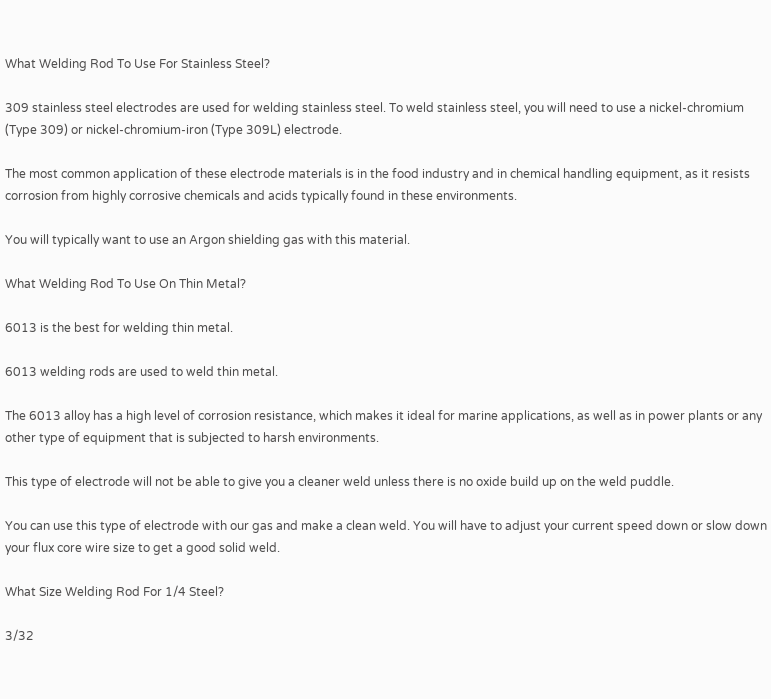What Welding Rod To Use For Stainless Steel?

309 stainless steel electrodes are used for welding stainless steel. To weld stainless steel, you will need to use a nickel-chromium (Type 309) or nickel-chromium-iron (Type 309L) electrode.

The most common application of these electrode materials is in the food industry and in chemical handling equipment, as it resists corrosion from highly corrosive chemicals and acids typically found in these environments.

You will typically want to use an Argon shielding gas with this material.

What Welding Rod To Use On Thin Metal?

6013 is the best for welding thin metal.

6013 welding rods are used to weld thin metal.

The 6013 alloy has a high level of corrosion resistance, which makes it ideal for marine applications, as well as in power plants or any other type of equipment that is subjected to harsh environments.

This type of electrode will not be able to give you a cleaner weld unless there is no oxide build up on the weld puddle.

You can use this type of electrode with our gas and make a clean weld. You will have to adjust your current speed down or slow down your flux core wire size to get a good solid weld.

What Size Welding Rod For 1/4 Steel?

3/32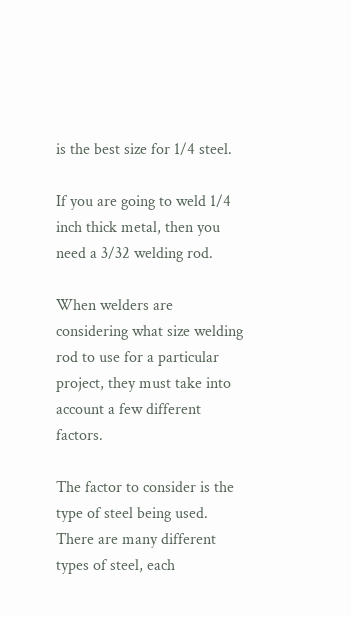is the best size for 1/4 steel.

If you are going to weld 1/4 inch thick metal, then you need a 3/32 welding rod.

When welders are considering what size welding rod to use for a particular project, they must take into account a few different factors.

The factor to consider is the type of steel being used. There are many different types of steel, each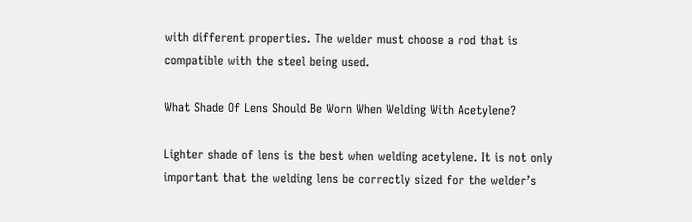with different properties. The welder must choose a rod that is compatible with the steel being used.

What Shade Of Lens Should Be Worn When Welding With Acetylene?

Lighter shade of lens is the best when welding acetylene. It is not only important that the welding lens be correctly sized for the welder’s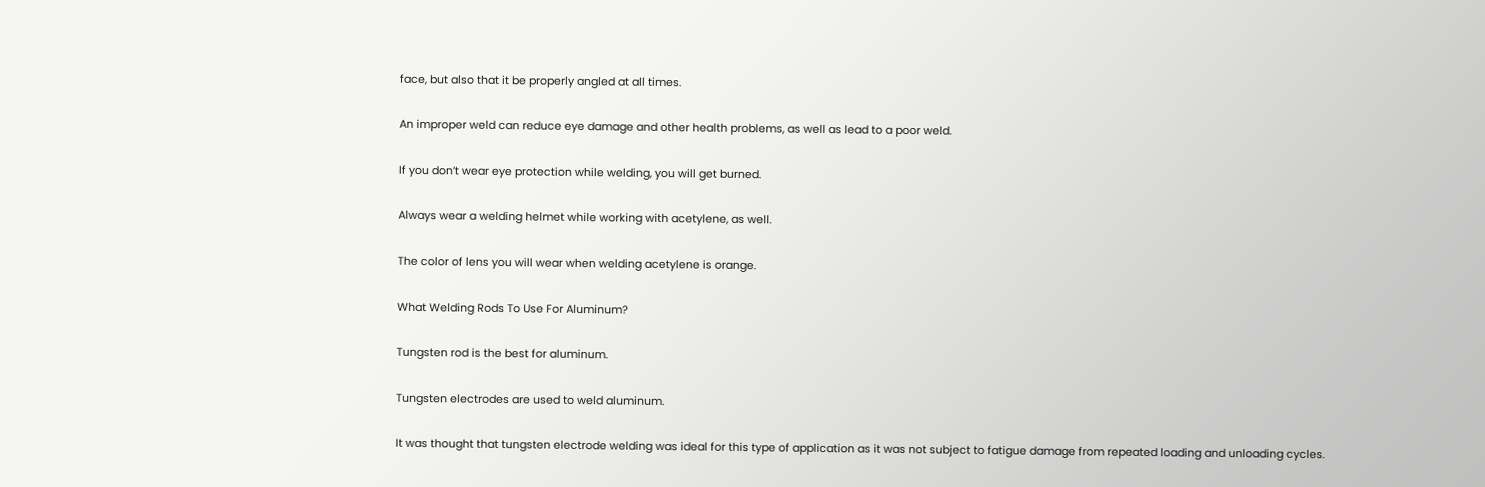face, but also that it be properly angled at all times.

An improper weld can reduce eye damage and other health problems, as well as lead to a poor weld.

If you don’t wear eye protection while welding, you will get burned.

Always wear a welding helmet while working with acetylene, as well.

The color of lens you will wear when welding acetylene is orange.

What Welding Rods To Use For Aluminum?

Tungsten rod is the best for aluminum.

Tungsten electrodes are used to weld aluminum.

It was thought that tungsten electrode welding was ideal for this type of application as it was not subject to fatigue damage from repeated loading and unloading cycles.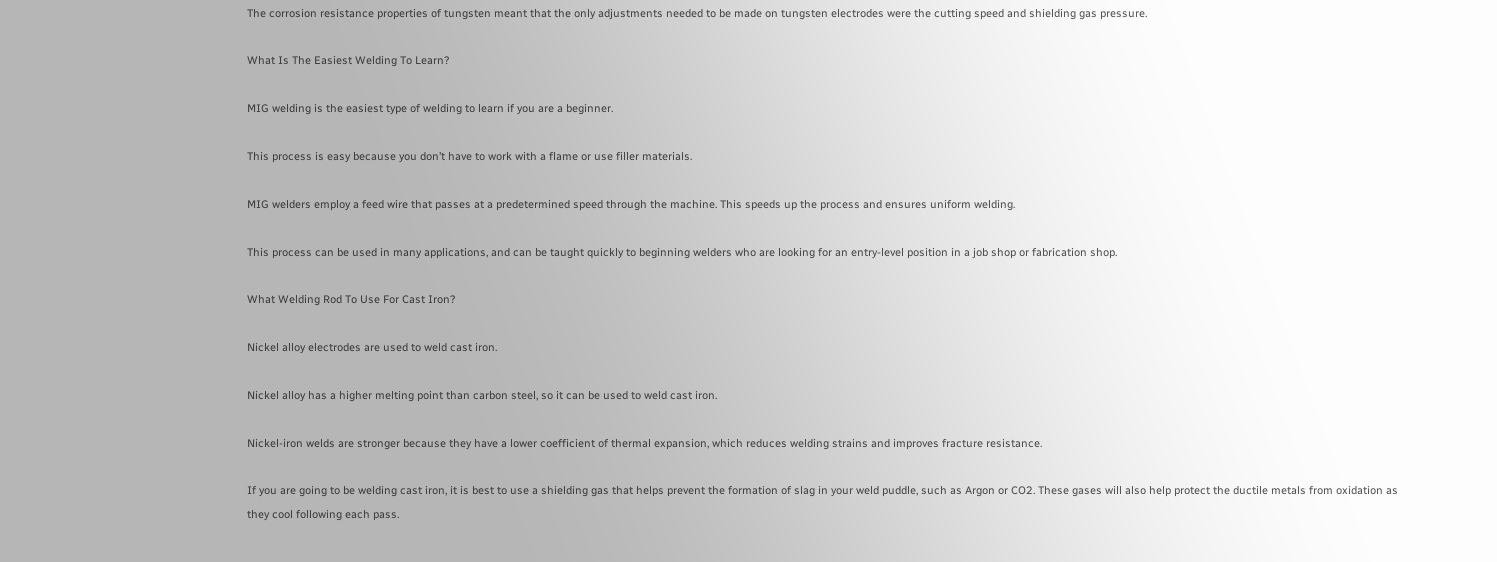The corrosion resistance properties of tungsten meant that the only adjustments needed to be made on tungsten electrodes were the cutting speed and shielding gas pressure.

What Is The Easiest Welding To Learn?

MIG welding is the easiest type of welding to learn if you are a beginner.

This process is easy because you don’t have to work with a flame or use filler materials.

MIG welders employ a feed wire that passes at a predetermined speed through the machine. This speeds up the process and ensures uniform welding.

This process can be used in many applications, and can be taught quickly to beginning welders who are looking for an entry-level position in a job shop or fabrication shop.

What Welding Rod To Use For Cast Iron?

Nickel alloy electrodes are used to weld cast iron.

Nickel alloy has a higher melting point than carbon steel, so it can be used to weld cast iron.

Nickel-iron welds are stronger because they have a lower coefficient of thermal expansion, which reduces welding strains and improves fracture resistance.

If you are going to be welding cast iron, it is best to use a shielding gas that helps prevent the formation of slag in your weld puddle, such as Argon or CO2. These gases will also help protect the ductile metals from oxidation as they cool following each pass.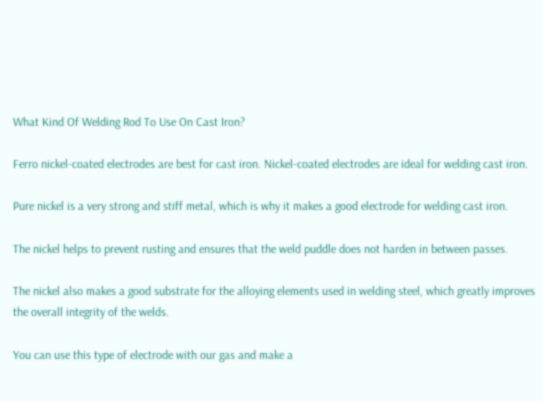What Kind Of Welding Rod To Use On Cast Iron?

Ferro nickel-coated electrodes are best for cast iron. Nickel-coated electrodes are ideal for welding cast iron.

Pure nickel is a very strong and stiff metal, which is why it makes a good electrode for welding cast iron.

The nickel helps to prevent rusting and ensures that the weld puddle does not harden in between passes.

The nickel also makes a good substrate for the alloying elements used in welding steel, which greatly improves the overall integrity of the welds.

You can use this type of electrode with our gas and make a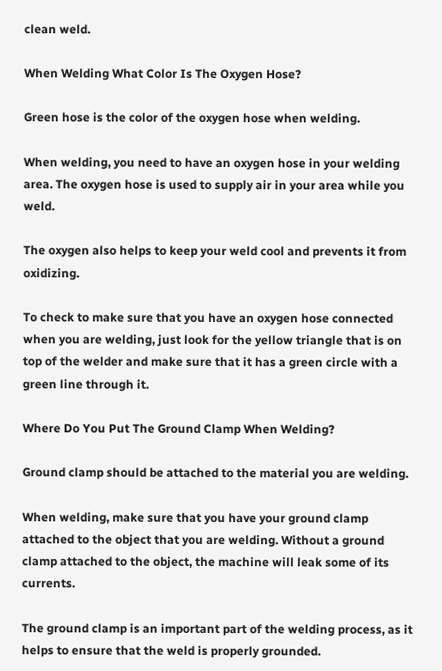clean weld.

When Welding What Color Is The Oxygen Hose?

Green hose is the color of the oxygen hose when welding.

When welding, you need to have an oxygen hose in your welding area. The oxygen hose is used to supply air in your area while you weld.

The oxygen also helps to keep your weld cool and prevents it from oxidizing.

To check to make sure that you have an oxygen hose connected when you are welding, just look for the yellow triangle that is on top of the welder and make sure that it has a green circle with a green line through it.

Where Do You Put The Ground Clamp When Welding?

Ground clamp should be attached to the material you are welding.

When welding, make sure that you have your ground clamp attached to the object that you are welding. Without a ground clamp attached to the object, the machine will leak some of its currents.

The ground clamp is an important part of the welding process, as it helps to ensure that the weld is properly grounded.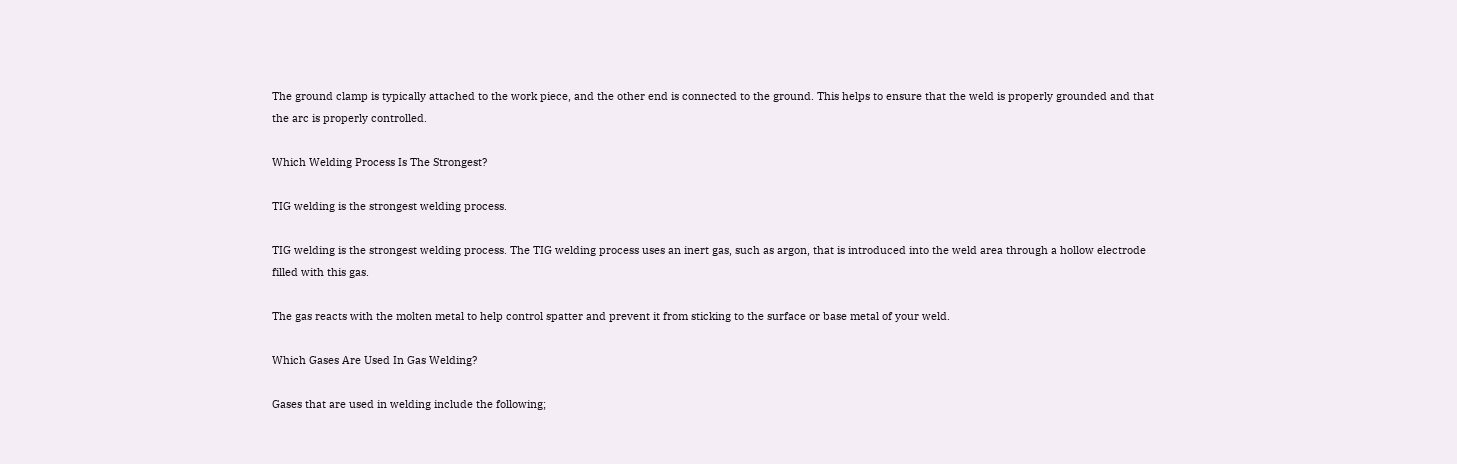The ground clamp is typically attached to the work piece, and the other end is connected to the ground. This helps to ensure that the weld is properly grounded and that the arc is properly controlled.

Which Welding Process Is The Strongest?

TIG welding is the strongest welding process.

TIG welding is the strongest welding process. The TIG welding process uses an inert gas, such as argon, that is introduced into the weld area through a hollow electrode filled with this gas.

The gas reacts with the molten metal to help control spatter and prevent it from sticking to the surface or base metal of your weld.

Which Gases Are Used In Gas Welding?

Gases that are used in welding include the following;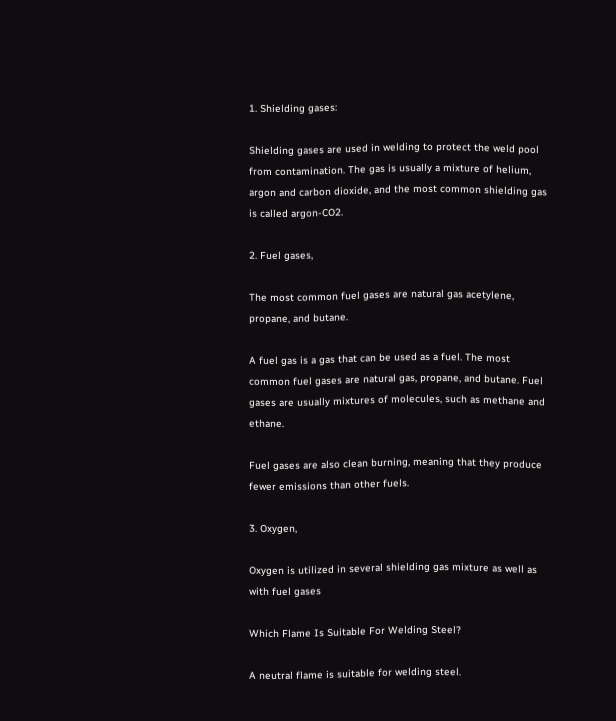1. Shielding gases:

Shielding gases are used in welding to protect the weld pool from contamination. The gas is usually a mixture of helium, argon and carbon dioxide, and the most common shielding gas is called argon-CO2.

2. Fuel gases,

The most common fuel gases are natural gas acetylene, propane, and butane.

A fuel gas is a gas that can be used as a fuel. The most common fuel gases are natural gas, propane, and butane. Fuel gases are usually mixtures of molecules, such as methane and ethane.

Fuel gases are also clean burning, meaning that they produce fewer emissions than other fuels.

3. Oxygen,

Oxygen is utilized in several shielding gas mixture as well as with fuel gases

Which Flame Is Suitable For Welding Steel?

A neutral flame is suitable for welding steel.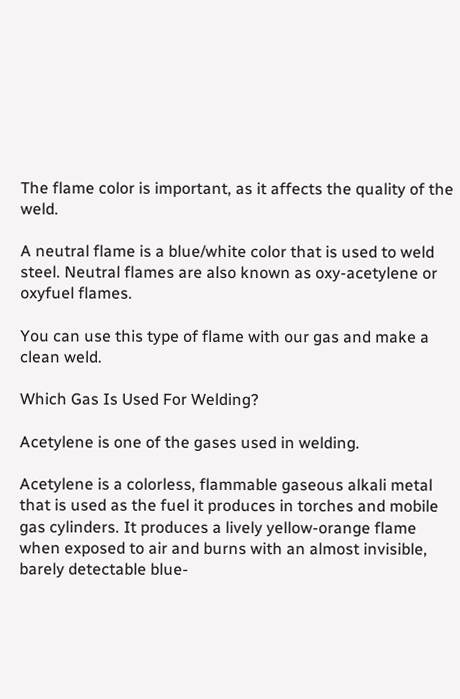The flame color is important, as it affects the quality of the weld.

A neutral flame is a blue/white color that is used to weld steel. Neutral flames are also known as oxy-acetylene or oxyfuel flames.

You can use this type of flame with our gas and make a clean weld.

Which Gas Is Used For Welding?

Acetylene is one of the gases used in welding.

Acetylene is a colorless, flammable gaseous alkali metal that is used as the fuel it produces in torches and mobile gas cylinders. It produces a lively yellow-orange flame when exposed to air and burns with an almost invisible, barely detectable blue-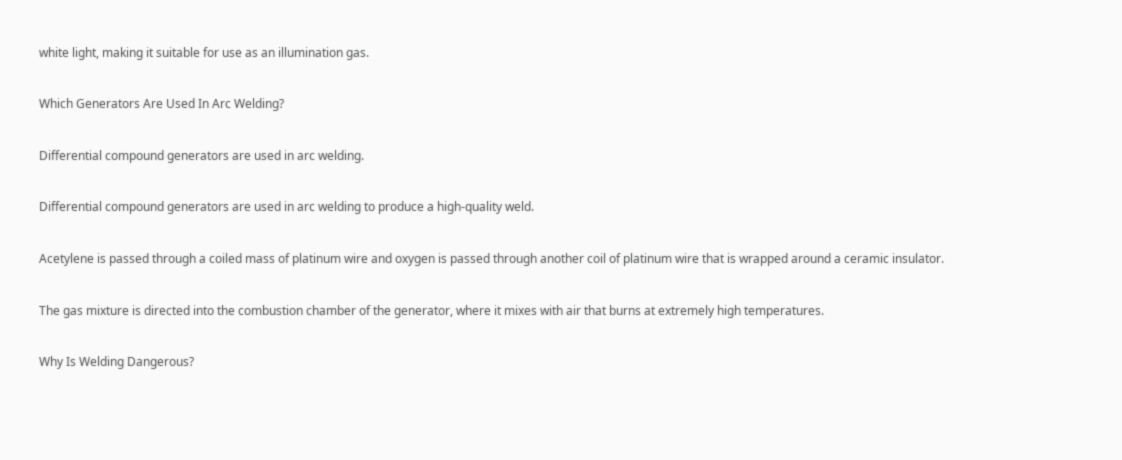white light, making it suitable for use as an illumination gas.

Which Generators Are Used In Arc Welding?

Differential compound generators are used in arc welding.

Differential compound generators are used in arc welding to produce a high-quality weld.

Acetylene is passed through a coiled mass of platinum wire and oxygen is passed through another coil of platinum wire that is wrapped around a ceramic insulator.

The gas mixture is directed into the combustion chamber of the generator, where it mixes with air that burns at extremely high temperatures.

Why Is Welding Dangerous?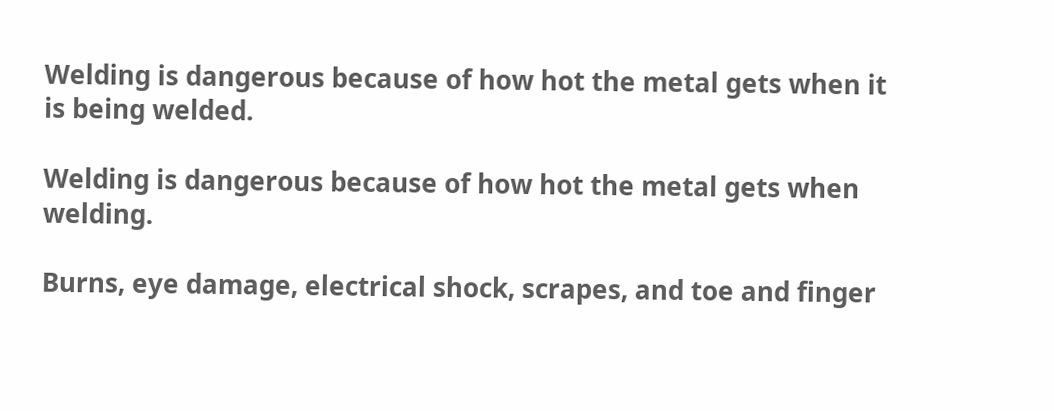Welding is dangerous because of how hot the metal gets when it is being welded.

Welding is dangerous because of how hot the metal gets when welding.

Burns, eye damage, electrical shock, scrapes, and toe and finger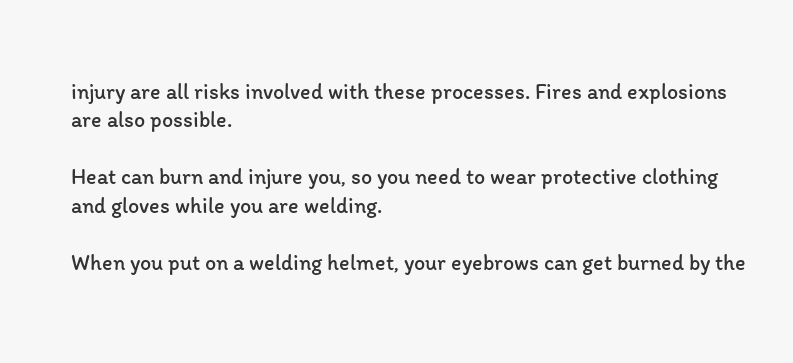injury are all risks involved with these processes. Fires and explosions are also possible.

Heat can burn and injure you, so you need to wear protective clothing and gloves while you are welding.

When you put on a welding helmet, your eyebrows can get burned by the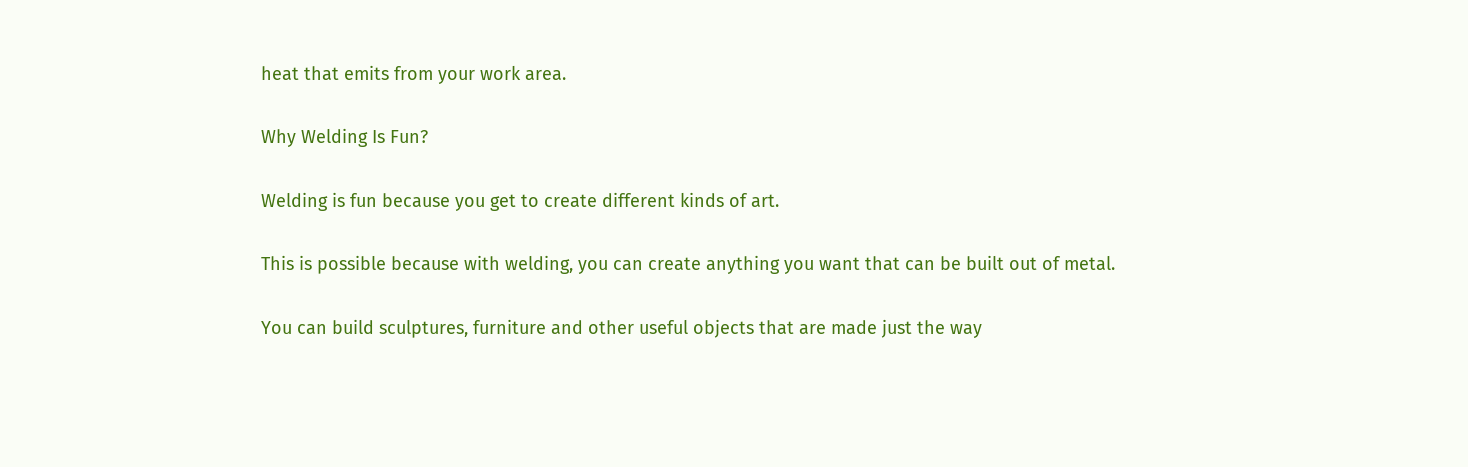heat that emits from your work area.

Why Welding Is Fun?

Welding is fun because you get to create different kinds of art.

This is possible because with welding, you can create anything you want that can be built out of metal.

You can build sculptures, furniture and other useful objects that are made just the way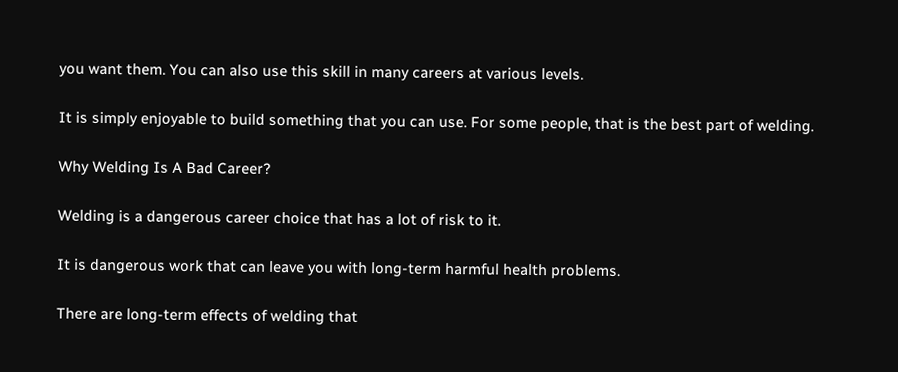you want them. You can also use this skill in many careers at various levels.

It is simply enjoyable to build something that you can use. For some people, that is the best part of welding.

Why Welding Is A Bad Career?

Welding is a dangerous career choice that has a lot of risk to it.

It is dangerous work that can leave you with long-term harmful health problems.

There are long-term effects of welding that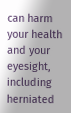can harm your health and your eyesight, including herniated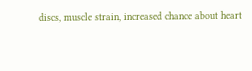discs, muscle strain, increased chance about heart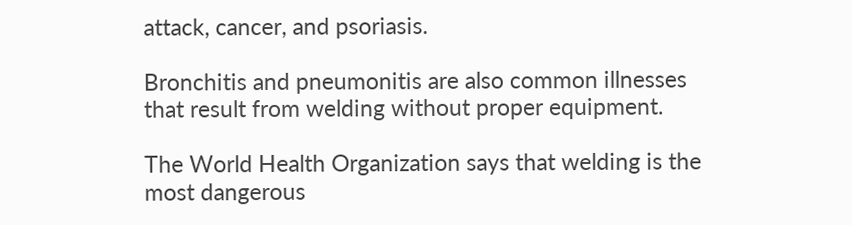attack, cancer, and psoriasis.

Bronchitis and pneumonitis are also common illnesses that result from welding without proper equipment.

The World Health Organization says that welding is the most dangerous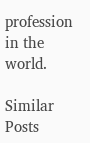profession in the world.

Similar Posts